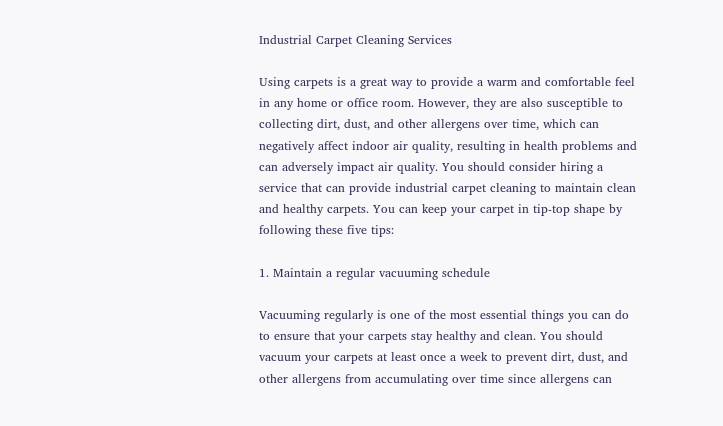Industrial Carpet Cleaning Services

Using carpets is a great way to provide a warm and comfortable feel in any home or office room. However, they are also susceptible to collecting dirt, dust, and other allergens over time, which can negatively affect indoor air quality, resulting in health problems and can adversely impact air quality. You should consider hiring a service that can provide industrial carpet cleaning to maintain clean and healthy carpets. You can keep your carpet in tip-top shape by following these five tips:

1. Maintain a regular vacuuming schedule

Vacuuming regularly is one of the most essential things you can do to ensure that your carpets stay healthy and clean. You should vacuum your carpets at least once a week to prevent dirt, dust, and other allergens from accumulating over time since allergens can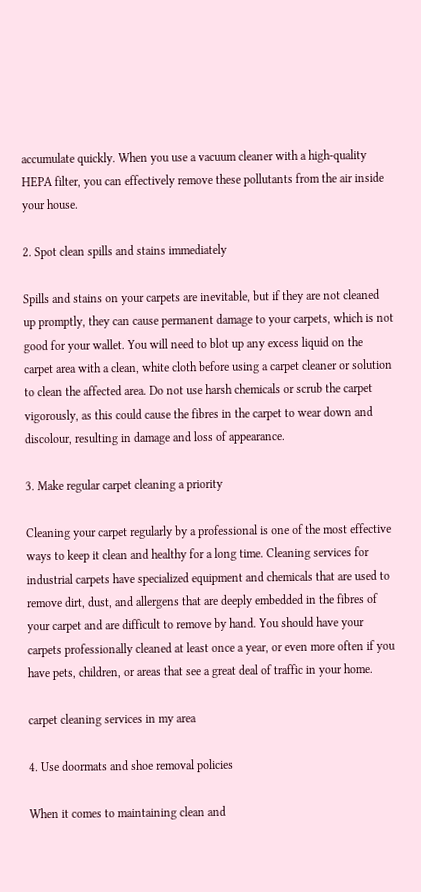accumulate quickly. When you use a vacuum cleaner with a high-quality HEPA filter, you can effectively remove these pollutants from the air inside your house.

2. Spot clean spills and stains immediately

Spills and stains on your carpets are inevitable, but if they are not cleaned up promptly, they can cause permanent damage to your carpets, which is not good for your wallet. You will need to blot up any excess liquid on the carpet area with a clean, white cloth before using a carpet cleaner or solution to clean the affected area. Do not use harsh chemicals or scrub the carpet vigorously, as this could cause the fibres in the carpet to wear down and discolour, resulting in damage and loss of appearance.

3. Make regular carpet cleaning a priority

Cleaning your carpet regularly by a professional is one of the most effective ways to keep it clean and healthy for a long time. Cleaning services for industrial carpets have specialized equipment and chemicals that are used to remove dirt, dust, and allergens that are deeply embedded in the fibres of your carpet and are difficult to remove by hand. You should have your carpets professionally cleaned at least once a year, or even more often if you have pets, children, or areas that see a great deal of traffic in your home.

carpet cleaning services in my area

4. Use doormats and shoe removal policies

When it comes to maintaining clean and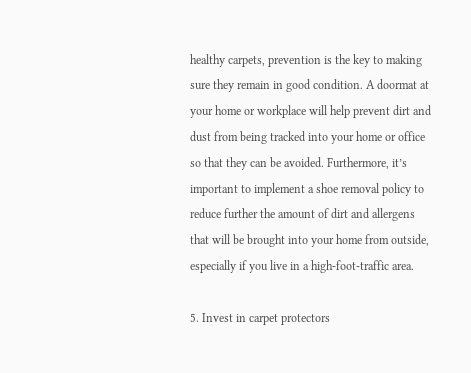healthy carpets, prevention is the key to making sure they remain in good condition. A doormat at your home or workplace will help prevent dirt and dust from being tracked into your home or office so that they can be avoided. Furthermore, it’s important to implement a shoe removal policy to reduce further the amount of dirt and allergens that will be brought into your home from outside, especially if you live in a high-foot-traffic area.

5. Invest in carpet protectors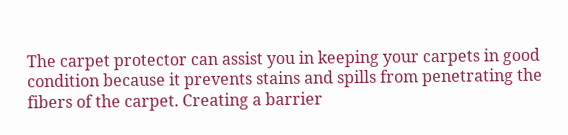The carpet protector can assist you in keeping your carpets in good condition because it prevents stains and spills from penetrating the fibers of the carpet. Creating a barrier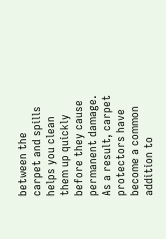between the carpet and spills helps you clean them up quickly before they cause permanent damage. As a result, carpet protectors have become a common addition to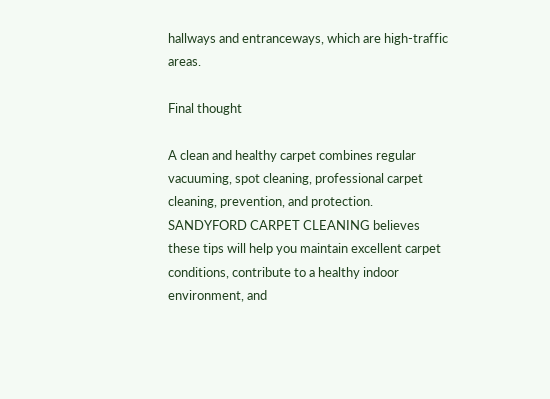hallways and entranceways, which are high-traffic areas.

Final thought

A clean and healthy carpet combines regular vacuuming, spot cleaning, professional carpet cleaning, prevention, and protection. SANDYFORD CARPET CLEANING believes these tips will help you maintain excellent carpet conditions, contribute to a healthy indoor environment, and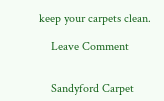keep your carpets clean.

    Leave Comment


    Sandyford Carpet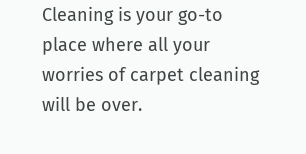Cleaning is your go-to place where all your worries of carpet cleaning will be over.